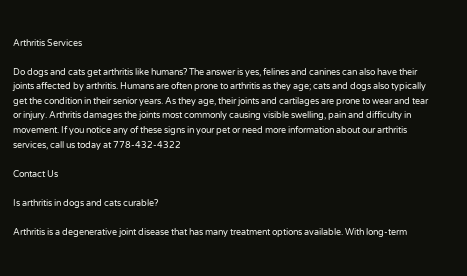Arthritis Services

Do dogs and cats get arthritis like humans? The answer is yes, felines and canines can also have their joints affected by arthritis. Humans are often prone to arthritis as they age; cats and dogs also typically get the condition in their senior years. As they age, their joints and cartilages are prone to wear and tear or injury. Arthritis damages the joints most commonly causing visible swelling, pain and difficulty in movement. If you notice any of these signs in your pet or need more information about our arthritis services, call us today at 778-432-4322

Contact Us

Is arthritis in dogs and cats curable?

Arthritis is a degenerative joint disease that has many treatment options available. With long-term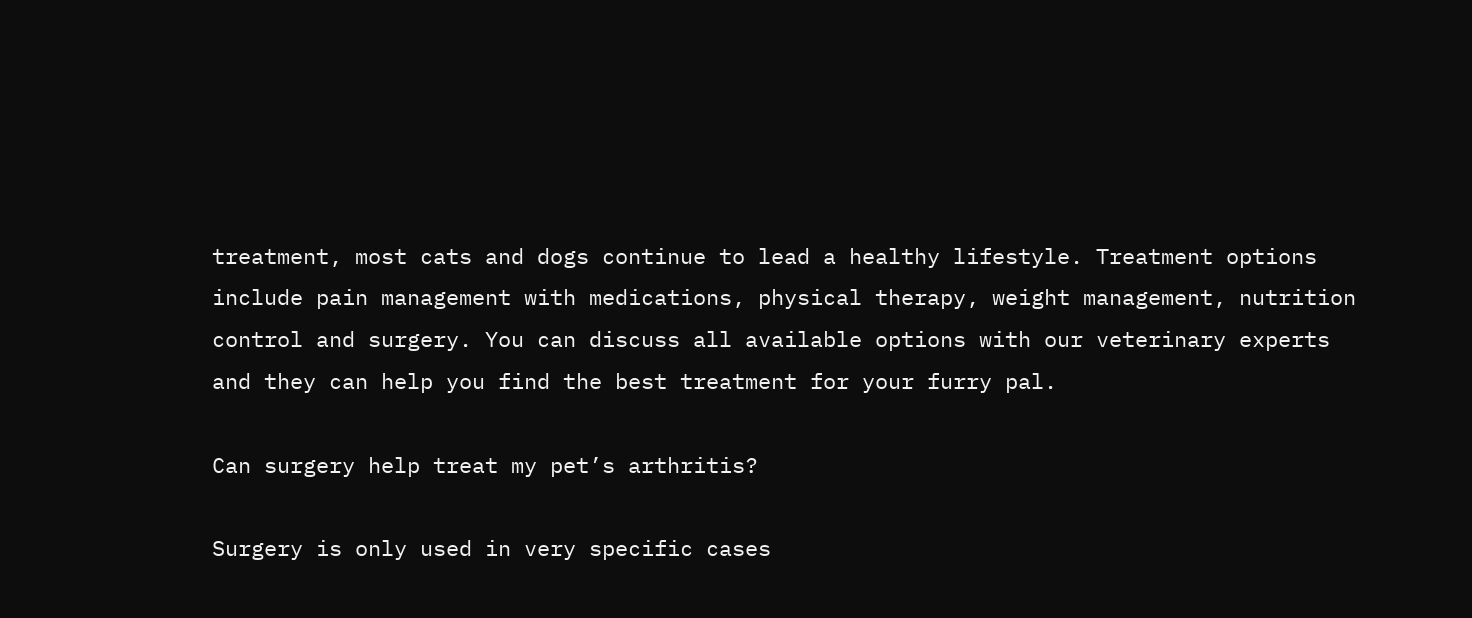treatment, most cats and dogs continue to lead a healthy lifestyle. Treatment options include pain management with medications, physical therapy, weight management, nutrition control and surgery. You can discuss all available options with our veterinary experts and they can help you find the best treatment for your furry pal.

Can surgery help treat my pet’s arthritis?

Surgery is only used in very specific cases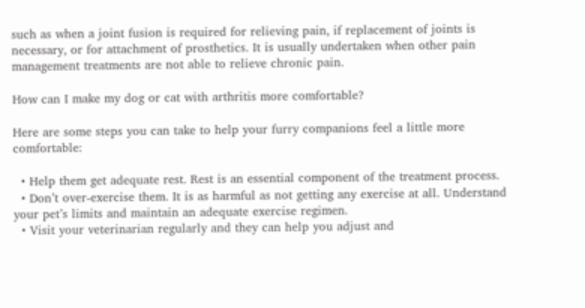such as when a joint fusion is required for relieving pain, if replacement of joints is necessary, or for attachment of prosthetics. It is usually undertaken when other pain management treatments are not able to relieve chronic pain.

How can I make my dog or cat with arthritis more comfortable?

Here are some steps you can take to help your furry companions feel a little more comfortable:

  • Help them get adequate rest. Rest is an essential component of the treatment process.
  • Don’t over-exercise them. It is as harmful as not getting any exercise at all. Understand your pet’s limits and maintain an adequate exercise regimen.
  • Visit your veterinarian regularly and they can help you adjust and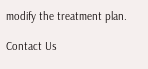modify the treatment plan.

Contact Us